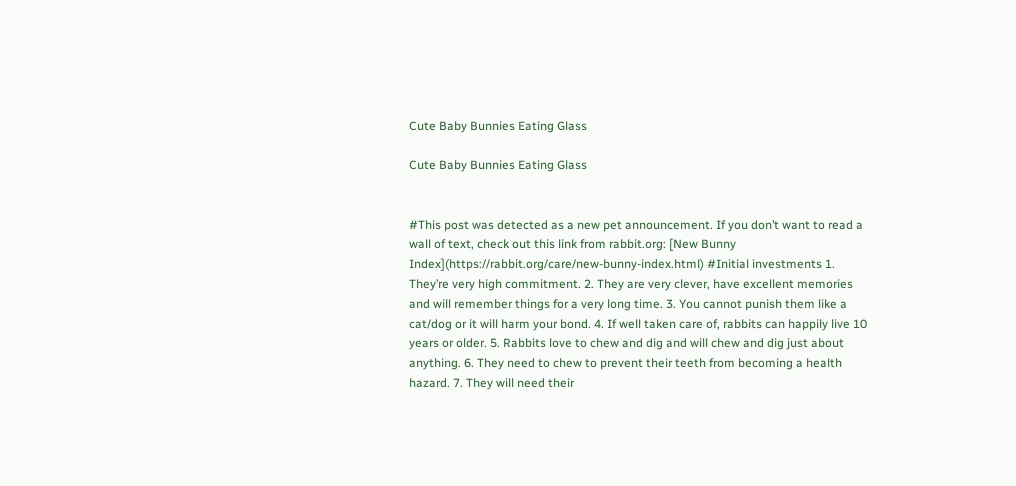Cute Baby Bunnies Eating Glass

Cute Baby Bunnies Eating Glass


#This post was detected as a new pet announcement. If you don’t want to read a wall of text, check out this link from rabbit.org: [New Bunny Index](https://rabbit.org/care/new-bunny-index.html) #Initial investments 1. They’re very high commitment. 2. They are very clever, have excellent memories and will remember things for a very long time. 3. You cannot punish them like a cat/dog or it will harm your bond. 4. If well taken care of, rabbits can happily live 10 years or older. 5. Rabbits love to chew and dig and will chew and dig just about anything. 6. They need to chew to prevent their teeth from becoming a health hazard. 7. They will need their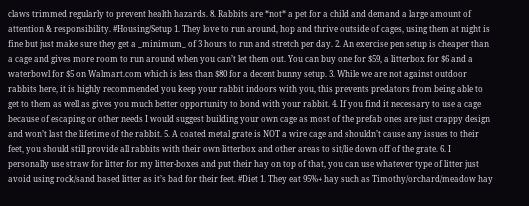claws trimmed regularly to prevent health hazards. 8. Rabbits are *not* a pet for a child and demand a large amount of attention & responsibility. #Housing/Setup 1. They love to run around, hop and thrive outside of cages, using them at night is fine but just make sure they get a _minimum_ of 3 hours to run and stretch per day. 2. An exercise pen setup is cheaper than a cage and gives more room to run around when you can’t let them out. You can buy one for $59, a litterbox for $6 and a waterbowl for $5 on Walmart.com which is less than $80 for a decent bunny setup. 3. While we are not against outdoor rabbits here, it is highly recommended you keep your rabbit indoors with you, this prevents predators from being able to get to them as well as gives you much better opportunity to bond with your rabbit. 4. If you find it necessary to use a cage because of escaping or other needs I would suggest building your own cage as most of the prefab ones are just crappy design and won’t last the lifetime of the rabbit. 5. A coated metal grate is NOT a wire cage and shouldn’t cause any issues to their feet, you should still provide all rabbits with their own litterbox and other areas to sit/lie down off of the grate. 6. I personally use straw for litter for my litter-boxes and put their hay on top of that, you can use whatever type of litter just avoid using rock/sand based litter as it’s bad for their feet. #Diet 1. They eat 95%+ hay such as Timothy/orchard/meadow hay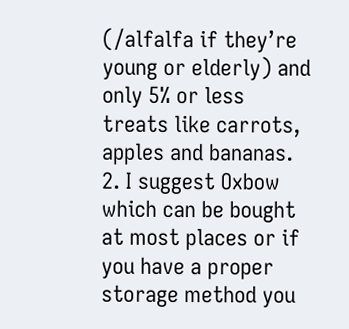(/alfalfa if they’re young or elderly) and only 5% or less treats like carrots, apples and bananas. 2. I suggest Oxbow which can be bought at most places or if you have a proper storage method you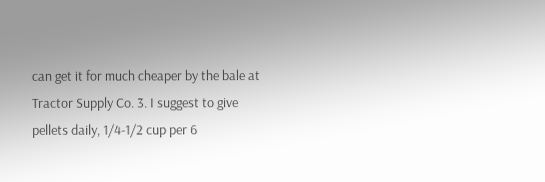can get it for much cheaper by the bale at Tractor Supply Co. 3. I suggest to give pellets daily, 1/4-1/2 cup per 6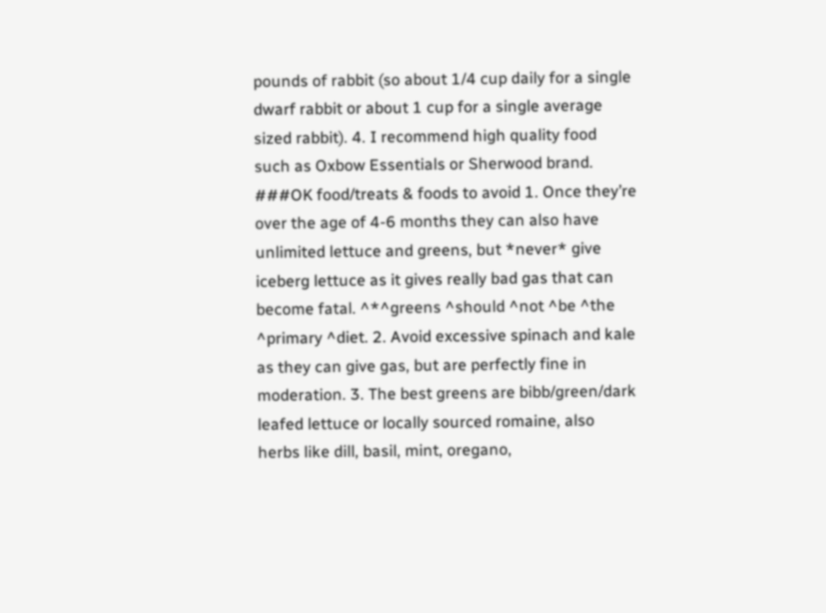pounds of rabbit (so about 1/4 cup daily for a single dwarf rabbit or about 1 cup for a single average sized rabbit). 4. I recommend high quality food such as Oxbow Essentials or Sherwood brand. ###OK food/treats & foods to avoid 1. Once they’re over the age of 4-6 months they can also have unlimited lettuce and greens, but *never* give iceberg lettuce as it gives really bad gas that can become fatal. ^*^greens ^should ^not ^be ^the ^primary ^diet. 2. Avoid excessive spinach and kale as they can give gas, but are perfectly fine in moderation. 3. The best greens are bibb/green/dark leafed lettuce or locally sourced romaine, also herbs like dill, basil, mint, oregano,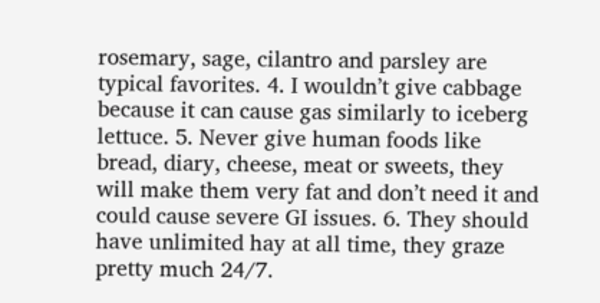rosemary, sage, cilantro and parsley are typical favorites. 4. I wouldn’t give cabbage because it can cause gas similarly to iceberg lettuce. 5. Never give human foods like bread, diary, cheese, meat or sweets, they will make them very fat and don’t need it and could cause severe GI issues. 6. They should have unlimited hay at all time, they graze pretty much 24/7.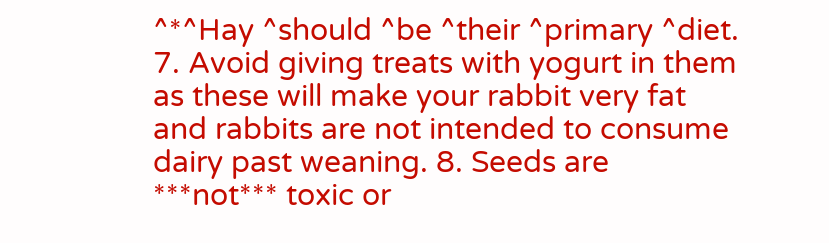^*^Hay ^should ^be ^their ^primary ^diet. 7. Avoid giving treats with yogurt in them as these will make your rabbit very fat and rabbits are not intended to consume dairy past weaning. 8. Seeds are ***not*** toxic or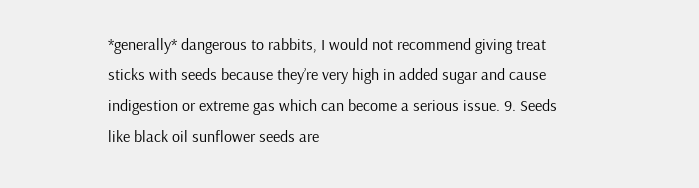*generally* dangerous to rabbits, I would not recommend giving treat sticks with seeds because they’re very high in added sugar and cause indigestion or extreme gas which can become a serious issue. 9. Seeds like black oil sunflower seeds are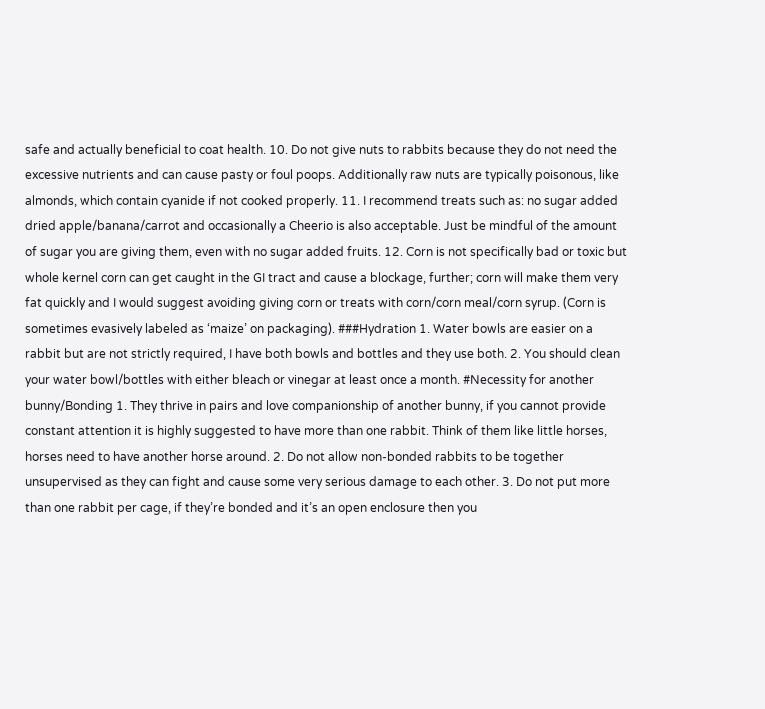safe and actually beneficial to coat health. 10. Do not give nuts to rabbits because they do not need the excessive nutrients and can cause pasty or foul poops. Additionally raw nuts are typically poisonous, like almonds, which contain cyanide if not cooked properly. 11. I recommend treats such as: no sugar added dried apple/banana/carrot and occasionally a Cheerio is also acceptable. Just be mindful of the amount of sugar you are giving them, even with no sugar added fruits. 12. Corn is not specifically bad or toxic but whole kernel corn can get caught in the GI tract and cause a blockage, further; corn will make them very fat quickly and I would suggest avoiding giving corn or treats with corn/corn meal/corn syrup. (Corn is sometimes evasively labeled as ‘maize’ on packaging). ###Hydration 1. Water bowls are easier on a rabbit but are not strictly required, I have both bowls and bottles and they use both. 2. You should clean your water bowl/bottles with either bleach or vinegar at least once a month. #Necessity for another bunny/Bonding 1. They thrive in pairs and love companionship of another bunny, if you cannot provide constant attention it is highly suggested to have more than one rabbit. Think of them like little horses, horses need to have another horse around. 2. Do not allow non-bonded rabbits to be together unsupervised as they can fight and cause some very serious damage to each other. 3. Do not put more than one rabbit per cage, if they’re bonded and it’s an open enclosure then you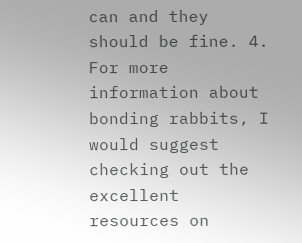can and they should be fine. 4. For more information about bonding rabbits, I would suggest checking out the excellent resources on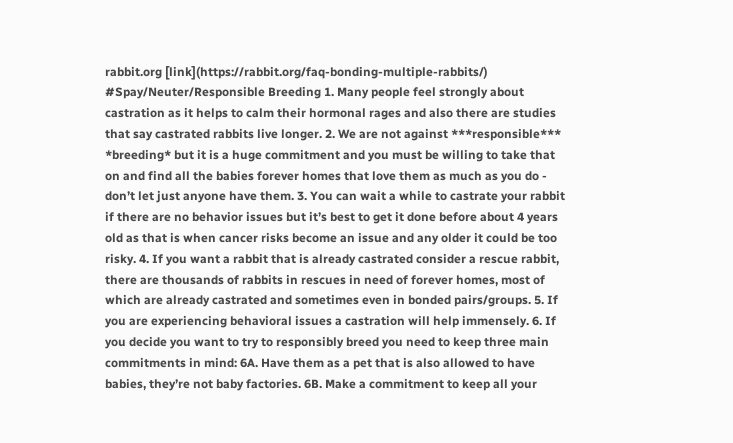rabbit.org [link](https://rabbit.org/faq-bonding-multiple-rabbits/) #Spay/Neuter/Responsible Breeding 1. Many people feel strongly about castration as it helps to calm their hormonal rages and also there are studies that say castrated rabbits live longer. 2. We are not against ***responsible*** *breeding* but it is a huge commitment and you must be willing to take that on and find all the babies forever homes that love them as much as you do - don’t let just anyone have them. 3. You can wait a while to castrate your rabbit if there are no behavior issues but it’s best to get it done before about 4 years old as that is when cancer risks become an issue and any older it could be too risky. 4. If you want a rabbit that is already castrated consider a rescue rabbit, there are thousands of rabbits in rescues in need of forever homes, most of which are already castrated and sometimes even in bonded pairs/groups. 5. If you are experiencing behavioral issues a castration will help immensely. 6. If you decide you want to try to responsibly breed you need to keep three main commitments in mind: 6A. Have them as a pet that is also allowed to have babies, they’re not baby factories. 6B. Make a commitment to keep all your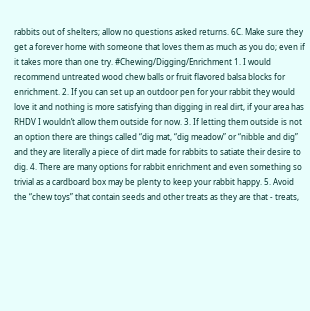rabbits out of shelters; allow no questions asked returns. 6C. Make sure they get a forever home with someone that loves them as much as you do; even if it takes more than one try. #Chewing/Digging/Enrichment 1. I would recommend untreated wood chew balls or fruit flavored balsa blocks for enrichment. 2. If you can set up an outdoor pen for your rabbit they would love it and nothing is more satisfying than digging in real dirt, if your area has RHDV I wouldn’t allow them outside for now. 3. If letting them outside is not an option there are things called “dig mat, “dig meadow” or “nibble and dig” and they are literally a piece of dirt made for rabbits to satiate their desire to dig. 4. There are many options for rabbit enrichment and even something so trivial as a cardboard box may be plenty to keep your rabbit happy. 5. Avoid the “chew toys” that contain seeds and other treats as they are that - treats,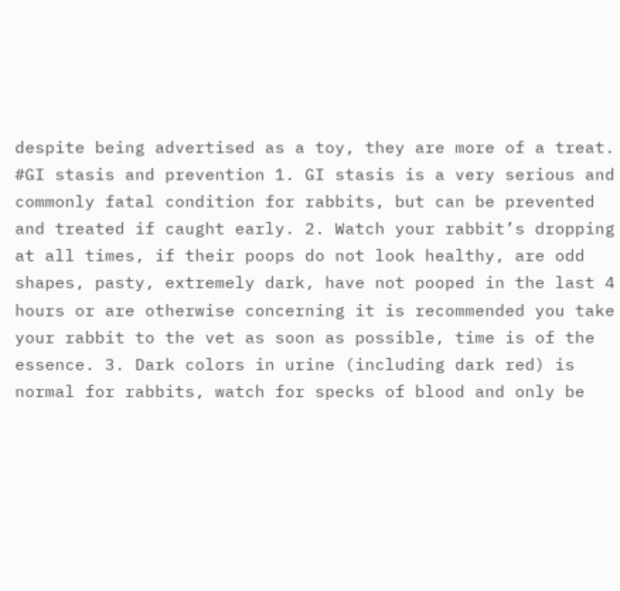despite being advertised as a toy, they are more of a treat. #GI stasis and prevention 1. GI stasis is a very serious and commonly fatal condition for rabbits, but can be prevented and treated if caught early. 2. Watch your rabbit’s dropping at all times, if their poops do not look healthy, are odd shapes, pasty, extremely dark, have not pooped in the last 4 hours or are otherwise concerning it is recommended you take your rabbit to the vet as soon as possible, time is of the essence. 3. Dark colors in urine (including dark red) is normal for rabbits, watch for specks of blood and only be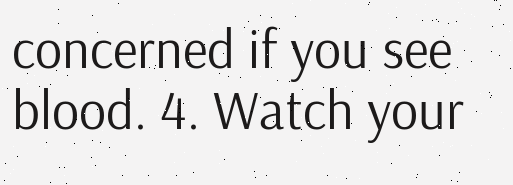concerned if you see blood. 4. Watch your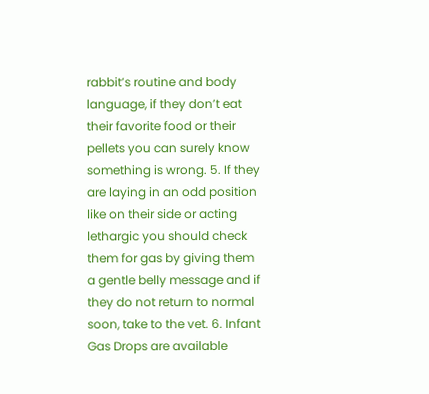rabbit’s routine and body language, if they don’t eat their favorite food or their pellets you can surely know something is wrong. 5. If they are laying in an odd position like on their side or acting lethargic you should check them for gas by giving them a gentle belly message and if they do not return to normal soon, take to the vet. 6. Infant Gas Drops are available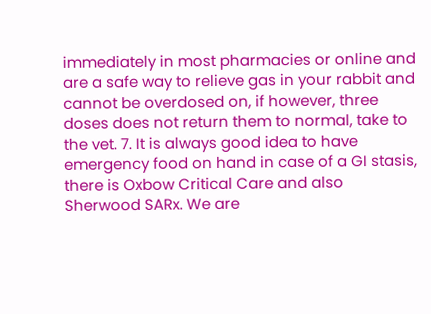immediately in most pharmacies or online and are a safe way to relieve gas in your rabbit and cannot be overdosed on, if however, three doses does not return them to normal, take to the vet. 7. It is always good idea to have emergency food on hand in case of a GI stasis, there is Oxbow Critical Care and also Sherwood SARx. We are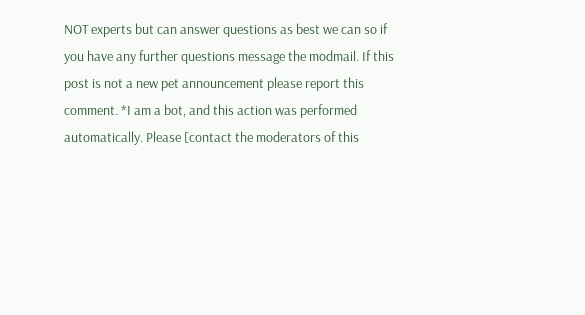NOT experts but can answer questions as best we can so if you have any further questions message the modmail. If this post is not a new pet announcement please report this comment. *I am a bot, and this action was performed automatically. Please [contact the moderators of this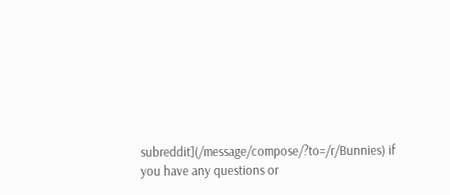subreddit](/message/compose/?to=/r/Bunnies) if you have any questions or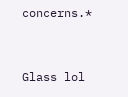concerns.*


Glass lol